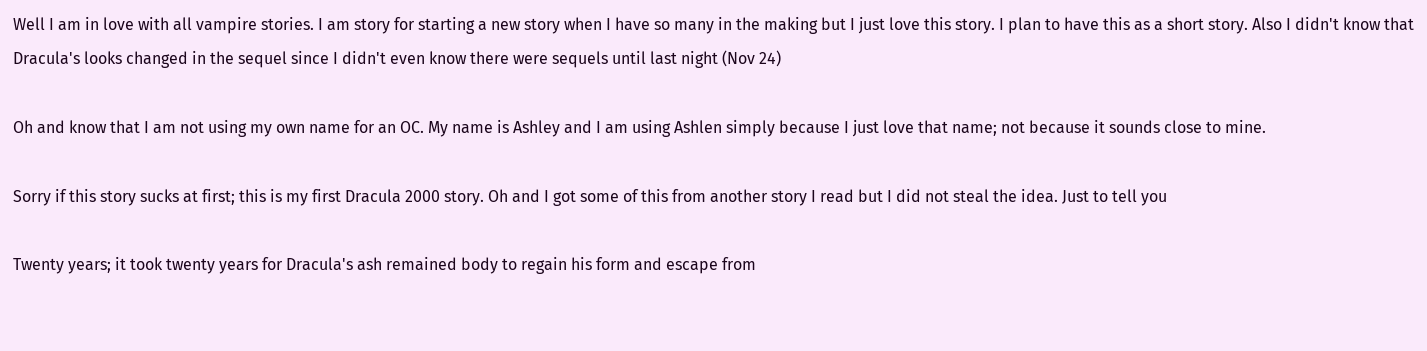Well I am in love with all vampire stories. I am story for starting a new story when I have so many in the making but I just love this story. I plan to have this as a short story. Also I didn't know that Dracula's looks changed in the sequel since I didn't even know there were sequels until last night (Nov 24)

Oh and know that I am not using my own name for an OC. My name is Ashley and I am using Ashlen simply because I just love that name; not because it sounds close to mine.

Sorry if this story sucks at first; this is my first Dracula 2000 story. Oh and I got some of this from another story I read but I did not steal the idea. Just to tell you

Twenty years; it took twenty years for Dracula's ash remained body to regain his form and escape from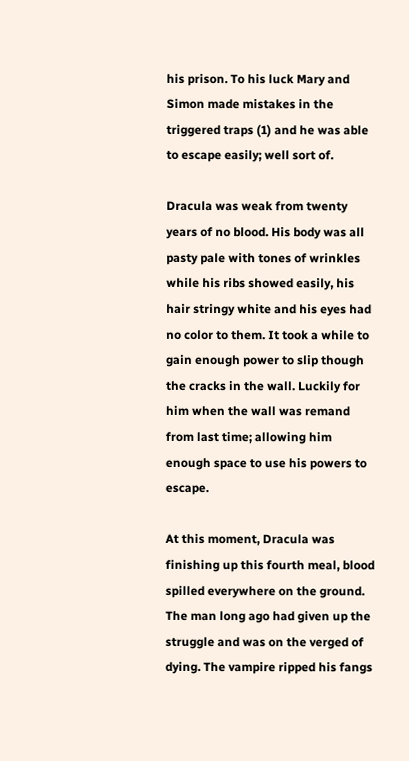his prison. To his luck Mary and Simon made mistakes in the triggered traps (1) and he was able to escape easily; well sort of.

Dracula was weak from twenty years of no blood. His body was all pasty pale with tones of wrinkles while his ribs showed easily, his hair stringy white and his eyes had no color to them. It took a while to gain enough power to slip though the cracks in the wall. Luckily for him when the wall was remand from last time; allowing him enough space to use his powers to escape.

At this moment, Dracula was finishing up this fourth meal, blood spilled everywhere on the ground. The man long ago had given up the struggle and was on the verged of dying. The vampire ripped his fangs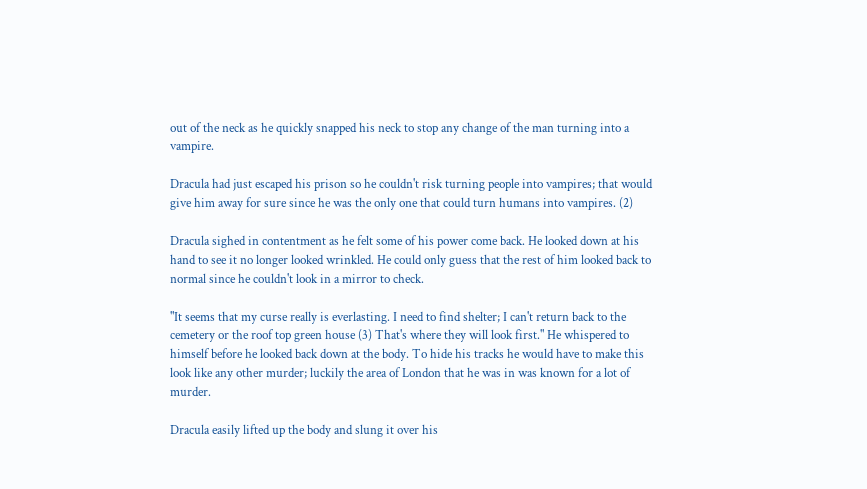out of the neck as he quickly snapped his neck to stop any change of the man turning into a vampire.

Dracula had just escaped his prison so he couldn't risk turning people into vampires; that would give him away for sure since he was the only one that could turn humans into vampires. (2)

Dracula sighed in contentment as he felt some of his power come back. He looked down at his hand to see it no longer looked wrinkled. He could only guess that the rest of him looked back to normal since he couldn't look in a mirror to check.

"It seems that my curse really is everlasting. I need to find shelter; I can't return back to the cemetery or the roof top green house (3) That's where they will look first." He whispered to himself before he looked back down at the body. To hide his tracks he would have to make this look like any other murder; luckily the area of London that he was in was known for a lot of murder.

Dracula easily lifted up the body and slung it over his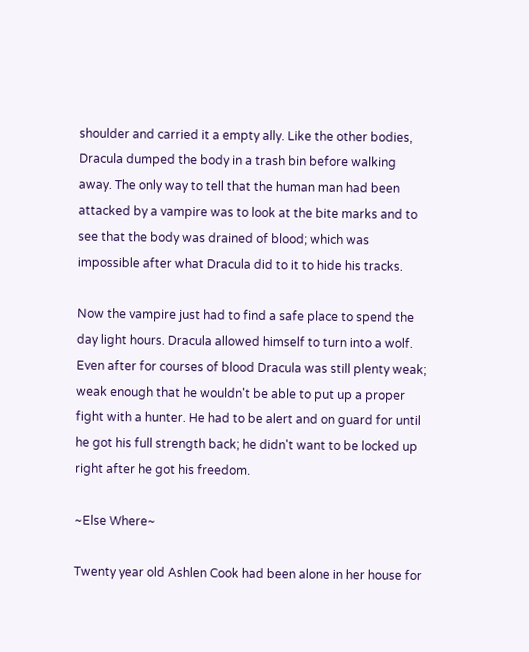shoulder and carried it a empty ally. Like the other bodies, Dracula dumped the body in a trash bin before walking away. The only way to tell that the human man had been attacked by a vampire was to look at the bite marks and to see that the body was drained of blood; which was impossible after what Dracula did to it to hide his tracks.

Now the vampire just had to find a safe place to spend the day light hours. Dracula allowed himself to turn into a wolf. Even after for courses of blood Dracula was still plenty weak; weak enough that he wouldn't be able to put up a proper fight with a hunter. He had to be alert and on guard for until he got his full strength back; he didn't want to be locked up right after he got his freedom.

~Else Where~

Twenty year old Ashlen Cook had been alone in her house for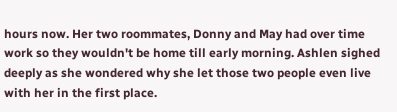hours now. Her two roommates, Donny and May had over time work so they wouldn't be home till early morning. Ashlen sighed deeply as she wondered why she let those two people even live with her in the first place.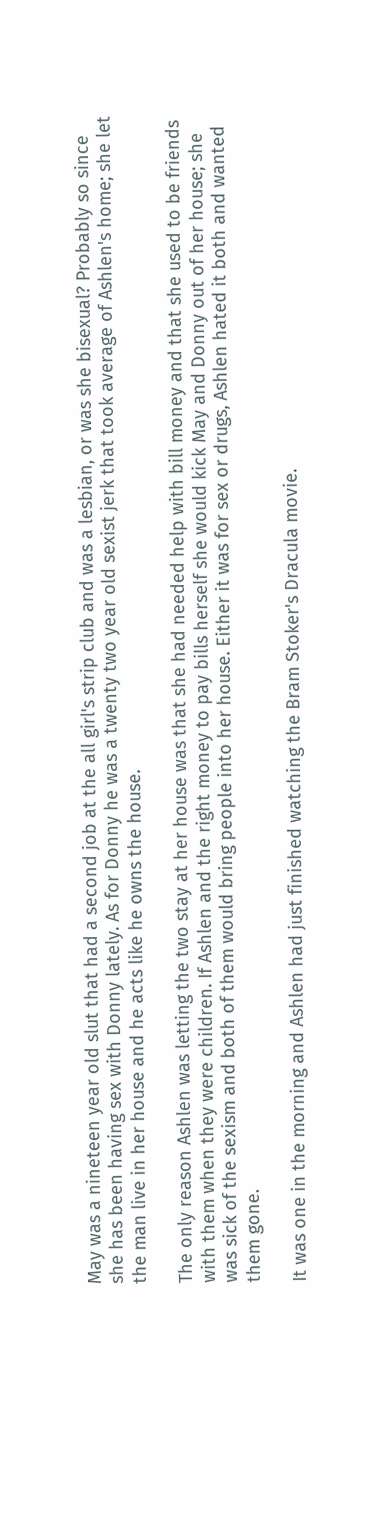May was a nineteen year old slut that had a second job at the all girl's strip club and was a lesbian, or was she bisexual? Probably so since she has been having sex with Donny lately. As for Donny he was a twenty two year old sexist jerk that took average of Ashlen's home; she let the man live in her house and he acts like he owns the house.

The only reason Ashlen was letting the two stay at her house was that she had needed help with bill money and that she used to be friends with them when they were children. If Ashlen and the right money to pay bills herself she would kick May and Donny out of her house; she was sick of the sexism and both of them would bring people into her house. Either it was for sex or drugs, Ashlen hated it both and wanted them gone.

It was one in the morning and Ashlen had just finished watching the Bram Stoker's Dracula movie.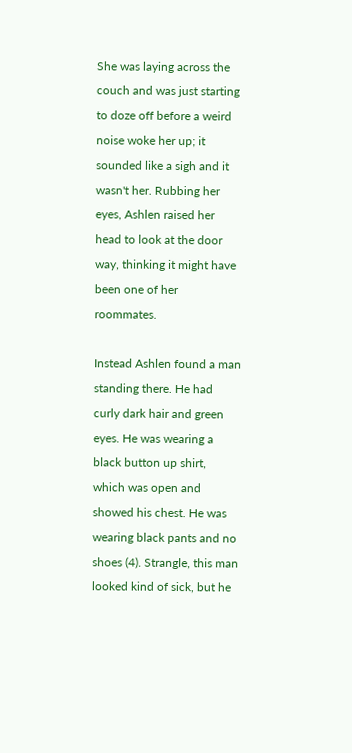She was laying across the couch and was just starting to doze off before a weird noise woke her up; it sounded like a sigh and it wasn't her. Rubbing her eyes, Ashlen raised her head to look at the door way, thinking it might have been one of her roommates.

Instead Ashlen found a man standing there. He had curly dark hair and green eyes. He was wearing a black button up shirt, which was open and showed his chest. He was wearing black pants and no shoes (4). Strangle, this man looked kind of sick, but he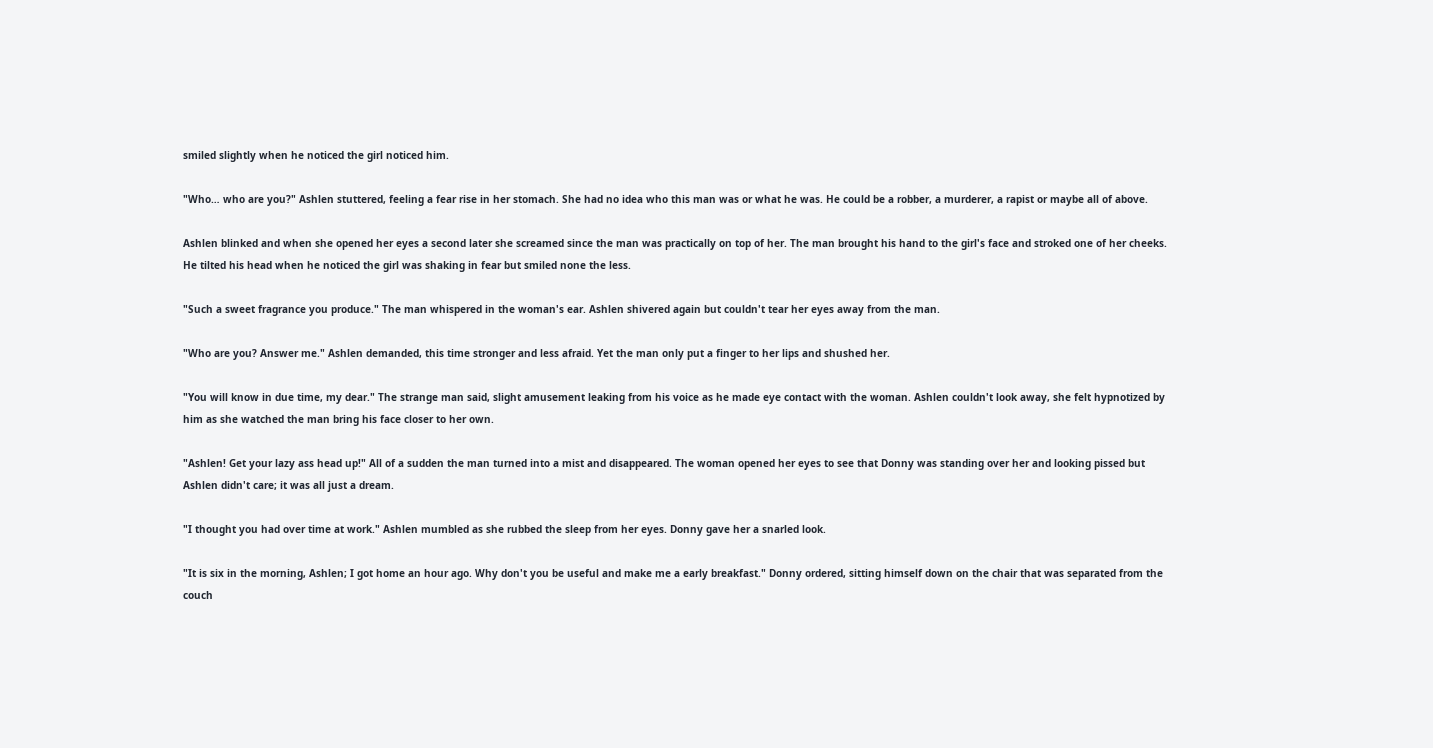smiled slightly when he noticed the girl noticed him.

"Who… who are you?" Ashlen stuttered, feeling a fear rise in her stomach. She had no idea who this man was or what he was. He could be a robber, a murderer, a rapist or maybe all of above.

Ashlen blinked and when she opened her eyes a second later she screamed since the man was practically on top of her. The man brought his hand to the girl's face and stroked one of her cheeks. He tilted his head when he noticed the girl was shaking in fear but smiled none the less.

"Such a sweet fragrance you produce." The man whispered in the woman's ear. Ashlen shivered again but couldn't tear her eyes away from the man.

"Who are you? Answer me." Ashlen demanded, this time stronger and less afraid. Yet the man only put a finger to her lips and shushed her.

"You will know in due time, my dear." The strange man said, slight amusement leaking from his voice as he made eye contact with the woman. Ashlen couldn't look away, she felt hypnotized by him as she watched the man bring his face closer to her own.

"Ashlen! Get your lazy ass head up!" All of a sudden the man turned into a mist and disappeared. The woman opened her eyes to see that Donny was standing over her and looking pissed but Ashlen didn't care; it was all just a dream.

"I thought you had over time at work." Ashlen mumbled as she rubbed the sleep from her eyes. Donny gave her a snarled look.

"It is six in the morning, Ashlen; I got home an hour ago. Why don't you be useful and make me a early breakfast." Donny ordered, sitting himself down on the chair that was separated from the couch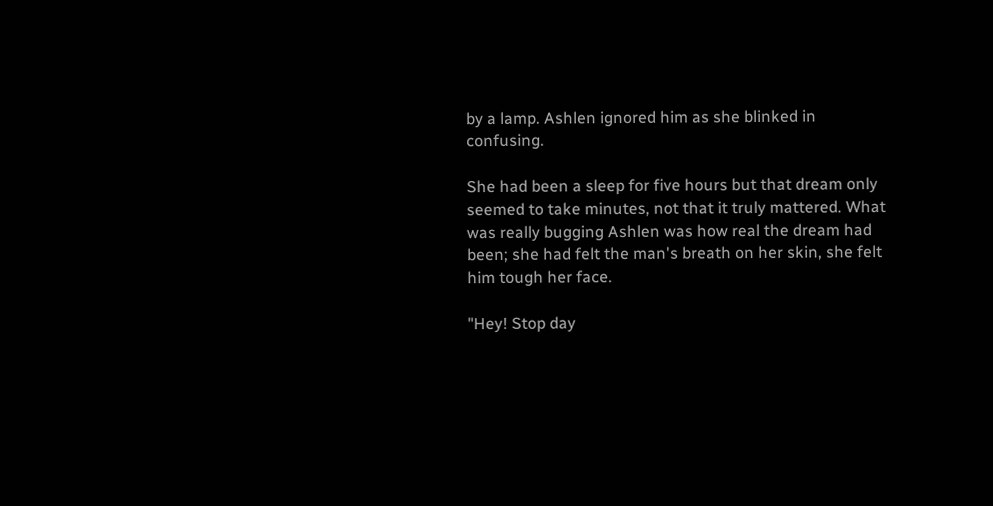by a lamp. Ashlen ignored him as she blinked in confusing.

She had been a sleep for five hours but that dream only seemed to take minutes, not that it truly mattered. What was really bugging Ashlen was how real the dream had been; she had felt the man's breath on her skin, she felt him tough her face.

"Hey! Stop day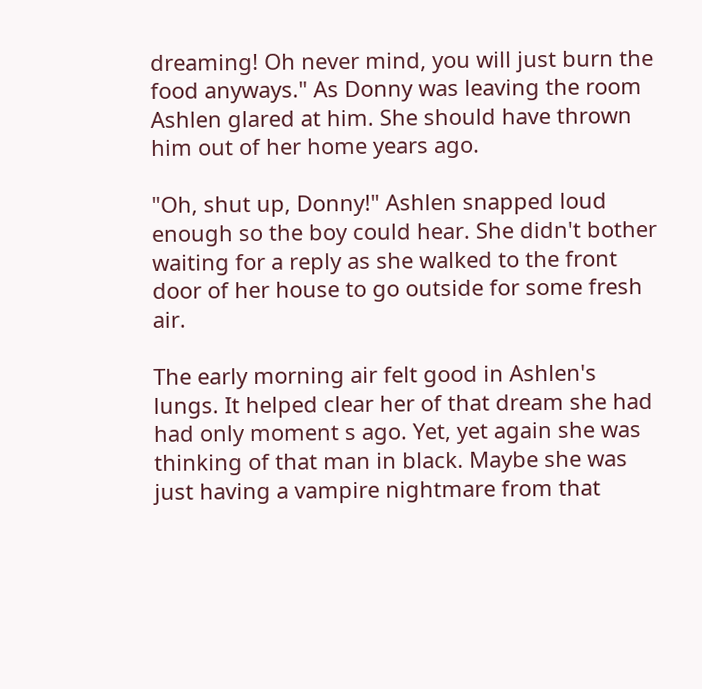dreaming! Oh never mind, you will just burn the food anyways." As Donny was leaving the room Ashlen glared at him. She should have thrown him out of her home years ago.

"Oh, shut up, Donny!" Ashlen snapped loud enough so the boy could hear. She didn't bother waiting for a reply as she walked to the front door of her house to go outside for some fresh air.

The early morning air felt good in Ashlen's lungs. It helped clear her of that dream she had had only moment s ago. Yet, yet again she was thinking of that man in black. Maybe she was just having a vampire nightmare from that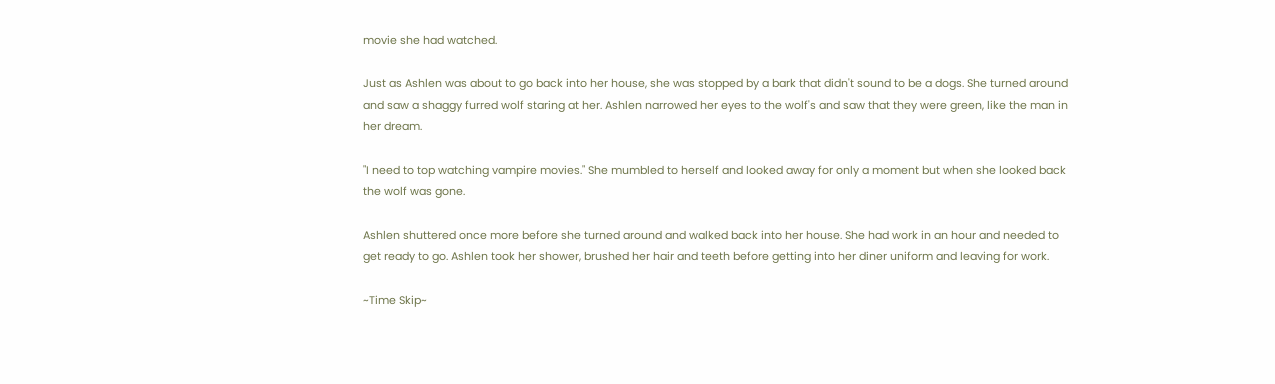movie she had watched.

Just as Ashlen was about to go back into her house, she was stopped by a bark that didn't sound to be a dogs. She turned around and saw a shaggy furred wolf staring at her. Ashlen narrowed her eyes to the wolf's and saw that they were green, like the man in her dream.

"I need to top watching vampire movies." She mumbled to herself and looked away for only a moment but when she looked back the wolf was gone.

Ashlen shuttered once more before she turned around and walked back into her house. She had work in an hour and needed to get ready to go. Ashlen took her shower, brushed her hair and teeth before getting into her diner uniform and leaving for work.

~Time Skip~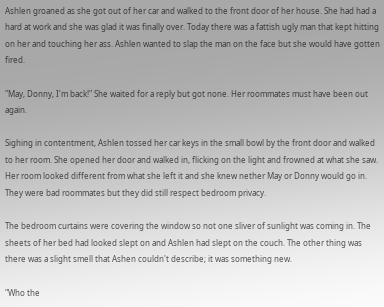Ashlen groaned as she got out of her car and walked to the front door of her house. She had had a hard at work and she was glad it was finally over. Today there was a fattish ugly man that kept hitting on her and touching her ass. Ashlen wanted to slap the man on the face but she would have gotten fired.

"May, Donny, I'm back!" She waited for a reply but got none. Her roommates must have been out again.

Sighing in contentment, Ashlen tossed her car keys in the small bowl by the front door and walked to her room. She opened her door and walked in, flicking on the light and frowned at what she saw. Her room looked different from what she left it and she knew nether May or Donny would go in. They were bad roommates but they did still respect bedroom privacy.

The bedroom curtains were covering the window so not one sliver of sunlight was coming in. The sheets of her bed had looked slept on and Ashlen had slept on the couch. The other thing was there was a slight smell that Ashen couldn't describe; it was something new.

"Who the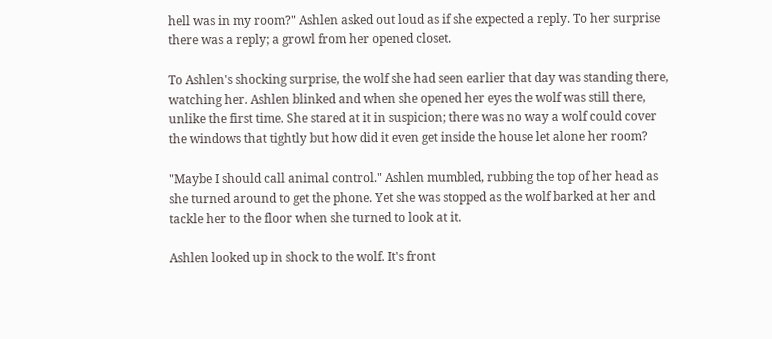hell was in my room?" Ashlen asked out loud as if she expected a reply. To her surprise there was a reply; a growl from her opened closet.

To Ashlen's shocking surprise, the wolf she had seen earlier that day was standing there, watching her. Ashlen blinked and when she opened her eyes the wolf was still there, unlike the first time. She stared at it in suspicion; there was no way a wolf could cover the windows that tightly but how did it even get inside the house let alone her room?

"Maybe I should call animal control." Ashlen mumbled, rubbing the top of her head as she turned around to get the phone. Yet she was stopped as the wolf barked at her and tackle her to the floor when she turned to look at it.

Ashlen looked up in shock to the wolf. It's front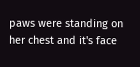paws were standing on her chest and it's face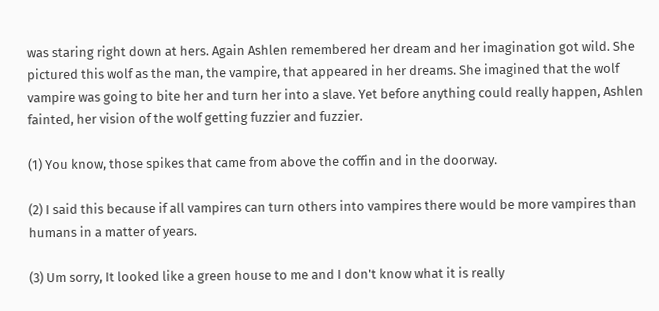was staring right down at hers. Again Ashlen remembered her dream and her imagination got wild. She pictured this wolf as the man, the vampire, that appeared in her dreams. She imagined that the wolf vampire was going to bite her and turn her into a slave. Yet before anything could really happen, Ashlen fainted, her vision of the wolf getting fuzzier and fuzzier.

(1) You know, those spikes that came from above the coffin and in the doorway.

(2) I said this because if all vampires can turn others into vampires there would be more vampires than humans in a matter of years.

(3) Um sorry, It looked like a green house to me and I don't know what it is really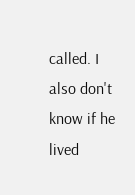called. I also don't know if he lived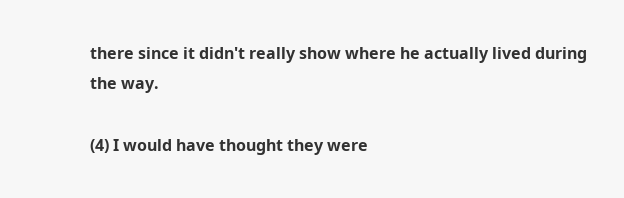there since it didn't really show where he actually lived during the way.

(4) I would have thought they were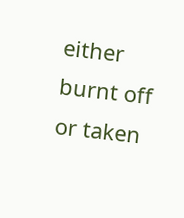either burnt off or taken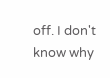off. I don't know why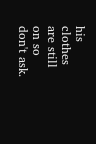his clothes are still on so don't ask.